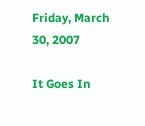Friday, March 30, 2007

It Goes In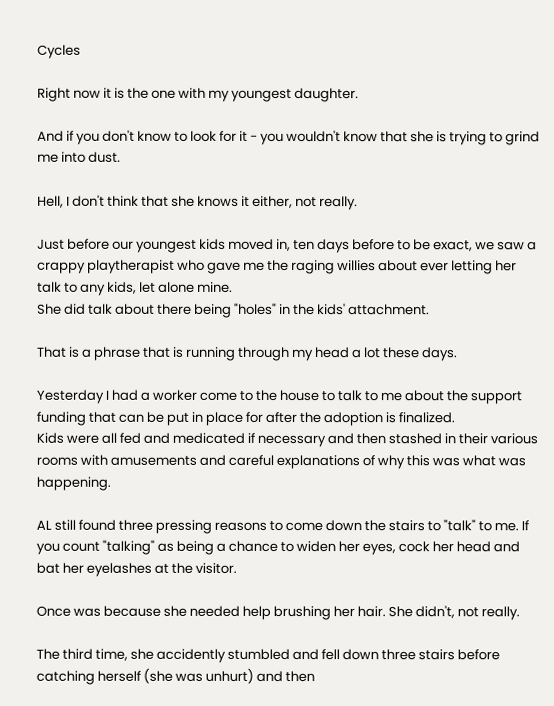Cycles

Right now it is the one with my youngest daughter.

And if you don't know to look for it - you wouldn't know that she is trying to grind me into dust.

Hell, I don't think that she knows it either, not really.

Just before our youngest kids moved in, ten days before to be exact, we saw a crappy playtherapist who gave me the raging willies about ever letting her talk to any kids, let alone mine.
She did talk about there being "holes" in the kids' attachment.

That is a phrase that is running through my head a lot these days.

Yesterday I had a worker come to the house to talk to me about the support funding that can be put in place for after the adoption is finalized.
Kids were all fed and medicated if necessary and then stashed in their various rooms with amusements and careful explanations of why this was what was happening.

AL still found three pressing reasons to come down the stairs to "talk" to me. If you count "talking" as being a chance to widen her eyes, cock her head and bat her eyelashes at the visitor.

Once was because she needed help brushing her hair. She didn't, not really.

The third time, she accidently stumbled and fell down three stairs before catching herself (she was unhurt) and then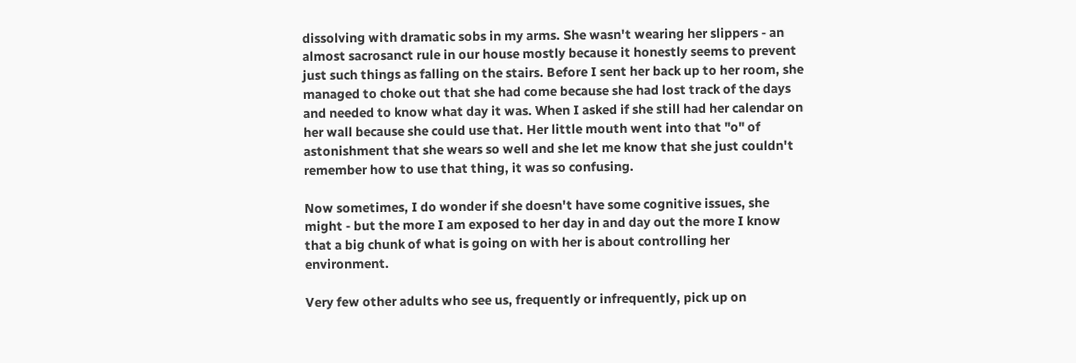dissolving with dramatic sobs in my arms. She wasn't wearing her slippers - an almost sacrosanct rule in our house mostly because it honestly seems to prevent just such things as falling on the stairs. Before I sent her back up to her room, she managed to choke out that she had come because she had lost track of the days and needed to know what day it was. When I asked if she still had her calendar on her wall because she could use that. Her little mouth went into that "o" of astonishment that she wears so well and she let me know that she just couldn't remember how to use that thing, it was so confusing.

Now sometimes, I do wonder if she doesn't have some cognitive issues, she might - but the more I am exposed to her day in and day out the more I know that a big chunk of what is going on with her is about controlling her environment.

Very few other adults who see us, frequently or infrequently, pick up on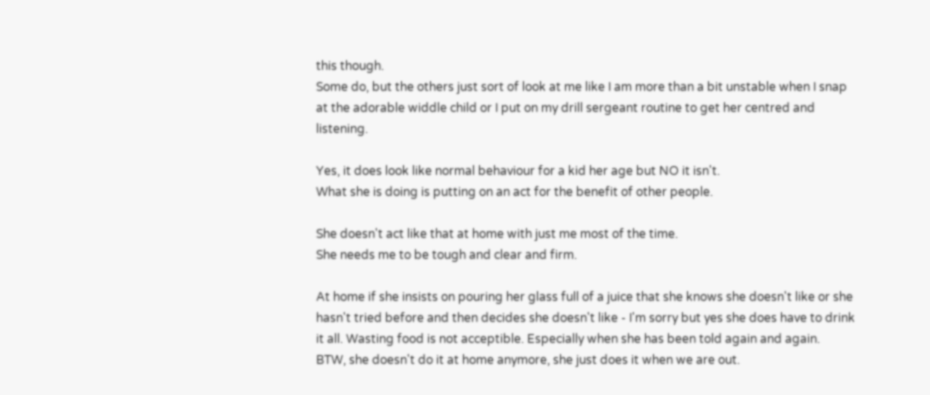this though.
Some do, but the others just sort of look at me like I am more than a bit unstable when I snap at the adorable widdle child or I put on my drill sergeant routine to get her centred and listening.

Yes, it does look like normal behaviour for a kid her age but NO it isn't.
What she is doing is putting on an act for the benefit of other people.

She doesn't act like that at home with just me most of the time.
She needs me to be tough and clear and firm.

At home if she insists on pouring her glass full of a juice that she knows she doesn't like or she hasn't tried before and then decides she doesn't like - I'm sorry but yes she does have to drink it all. Wasting food is not acceptible. Especially when she has been told again and again.
BTW, she doesn't do it at home anymore, she just does it when we are out.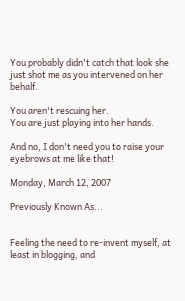You probably didn't catch that look she just shot me as you intervened on her behalf.

You aren't rescuing her.
You are just playing into her hands.

And no, I don't need you to raise your eyebrows at me like that!

Monday, March 12, 2007

Previously Known As...


Feeling the need to re-invent myself, at least in blogging, and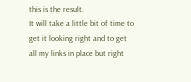this is the result.
It will take a little bit of time to get it looking right and to get all my links in place but right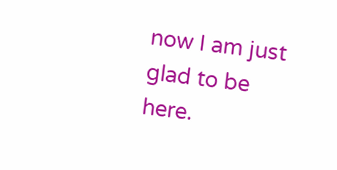now I am just glad to be here.